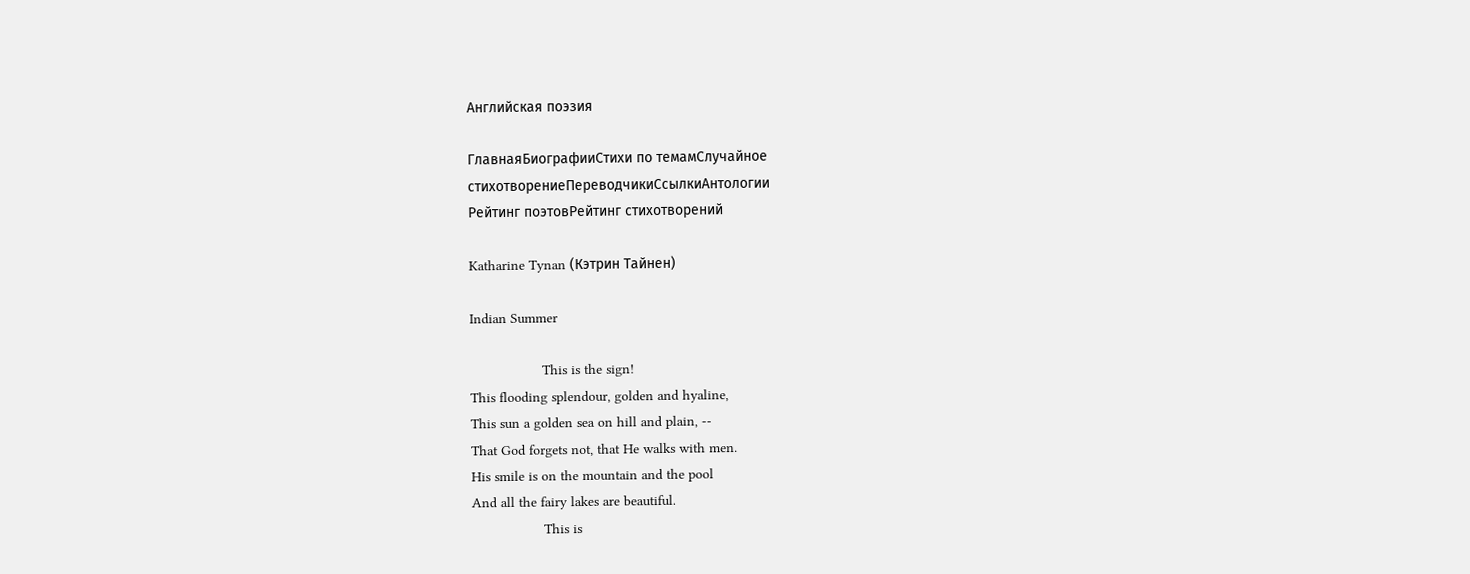Английская поэзия

ГлавнаяБиографииСтихи по темамСлучайное стихотворениеПереводчикиСсылкиАнтологии
Рейтинг поэтовРейтинг стихотворений

Katharine Tynan (Кэтрин Тайнен)

Indian Summer

                  This is the sign!
This flooding splendour, golden and hyaline,
This sun a golden sea on hill and plain, --
That God forgets not, that He walks with men.
His smile is on the mountain and the pool
And all the fairy lakes are beautiful.
                  This is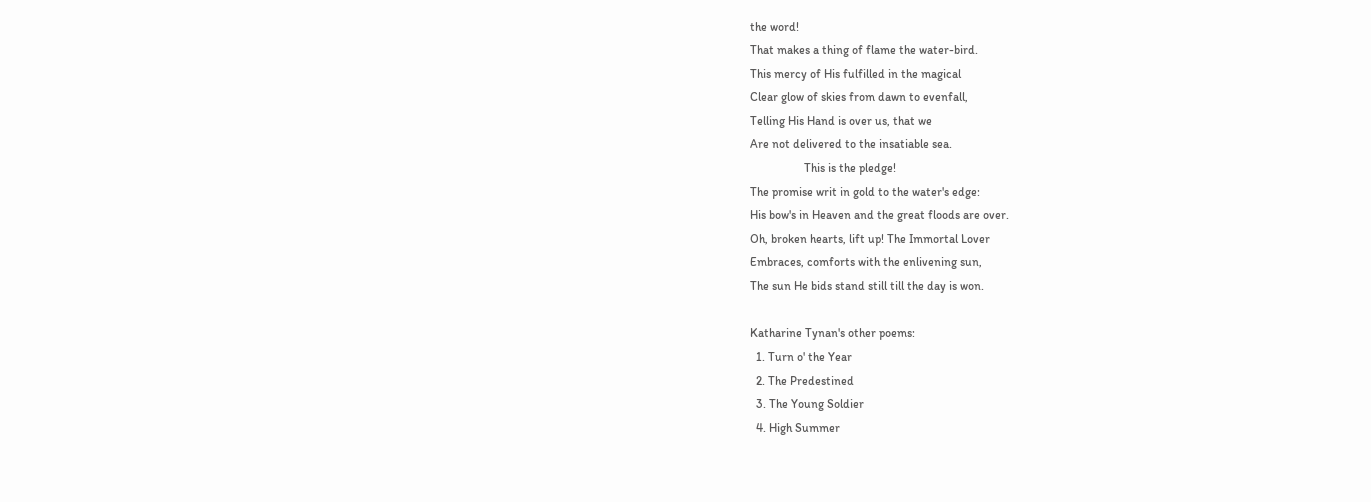the word!
That makes a thing of flame the water-bird.
This mercy of His fulfilled in the magical
Clear glow of skies from dawn to evenfall,
Telling His Hand is over us, that we
Are not delivered to the insatiable sea.
                  This is the pledge!
The promise writ in gold to the water's edge:
His bow's in Heaven and the great floods are over.
Oh, broken hearts, lift up! The Immortal Lover
Embraces, comforts with the enlivening sun,
The sun He bids stand still till the day is won.

Katharine Tynan's other poems:
  1. Turn o' the Year
  2. The Predestined
  3. The Young Soldier
  4. High Summer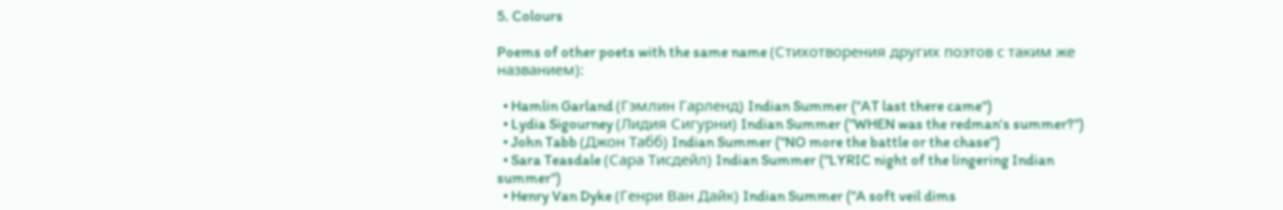5. Colours

Poems of other poets with the same name (Стихотворения других поэтов с таким же названием):

  • Hamlin Garland (Гэмлин Гарленд) Indian Summer ("AT last there came")
  • Lydia Sigourney (Лидия Сигурни) Indian Summer ("WHEN was the redman's summer?")
  • John Tabb (Джон Табб) Indian Summer ("NO more the battle or the chase")
  • Sara Teasdale (Сара Тисдейл) Indian Summer ("LYRIC night of the lingering Indian summer")
  • Henry Van Dyke (Генри Ван Дайк) Indian Summer ("A soft veil dims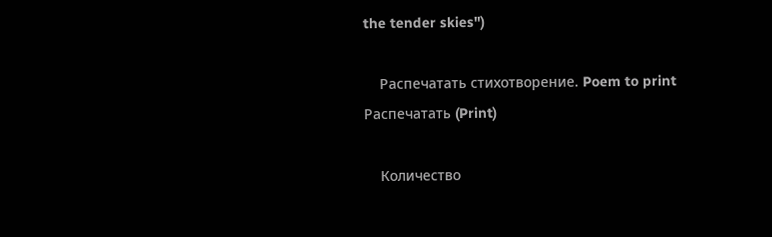the tender skies")

    Распечатать стихотворение. Poem to print Распечатать (Print)

    Количество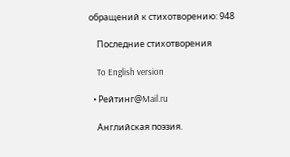обращений к стихотворению: 948

    Последние стихотворения

    To English version

  • Рейтинг@Mail.ru

    Английская поэзия.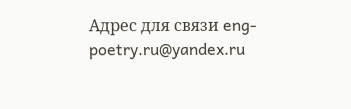Адрес для связи eng-poetry.ru@yandex.ru